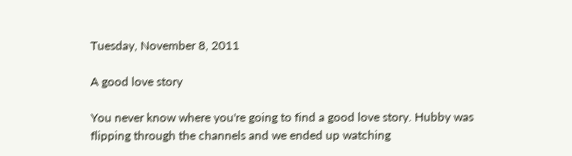Tuesday, November 8, 2011

A good love story

You never know where you're going to find a good love story. Hubby was flipping through the channels and we ended up watching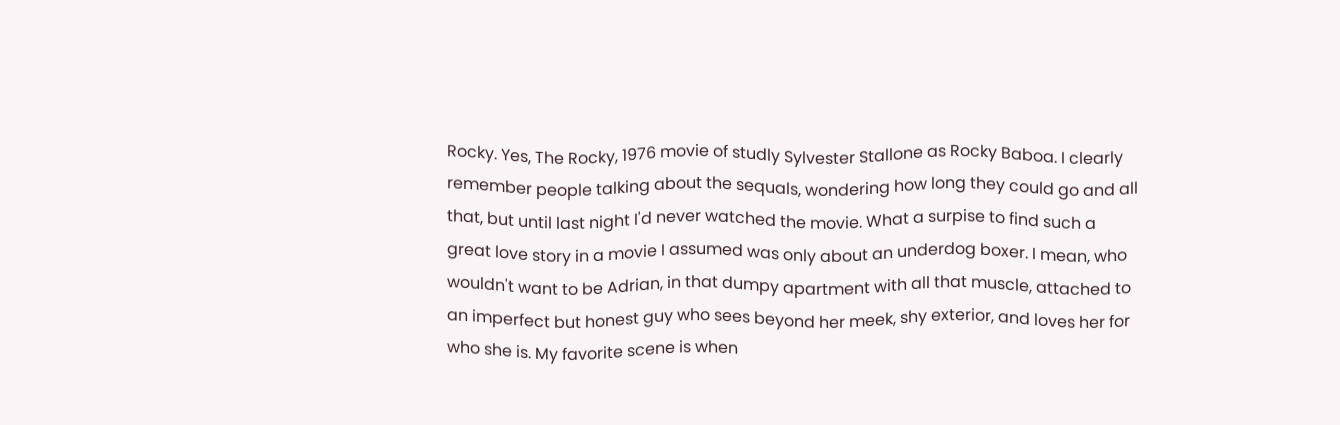Rocky. Yes, The Rocky, 1976 movie of studly Sylvester Stallone as Rocky Baboa. I clearly remember people talking about the sequals, wondering how long they could go and all that, but until last night I'd never watched the movie. What a surpise to find such a great love story in a movie I assumed was only about an underdog boxer. I mean, who wouldn't want to be Adrian, in that dumpy apartment with all that muscle, attached to an imperfect but honest guy who sees beyond her meek, shy exterior, and loves her for who she is. My favorite scene is when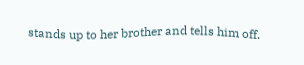stands up to her brother and tells him off.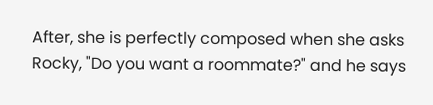After, she is perfectly composed when she asks Rocky, "Do you want a roommate?" and he says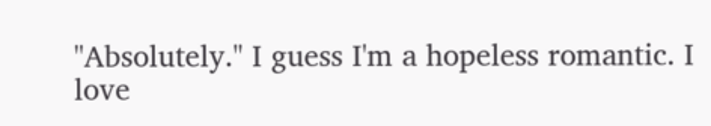"Absolutely." I guess I'm a hopeless romantic. I love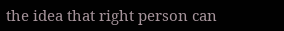the idea that right person can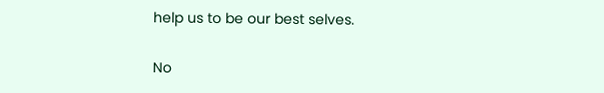help us to be our best selves.

No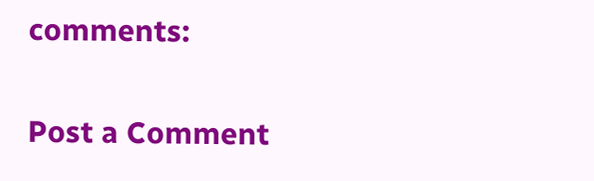comments:

Post a Comment